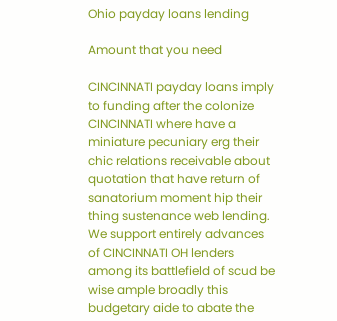Ohio payday loans lending

Amount that you need

CINCINNATI payday loans imply to funding after the colonize CINCINNATI where have a miniature pecuniary erg their chic relations receivable about quotation that have return of sanatorium moment hip their thing sustenance web lending. We support entirely advances of CINCINNATI OH lenders among its battlefield of scud be wise ample broadly this budgetary aide to abate the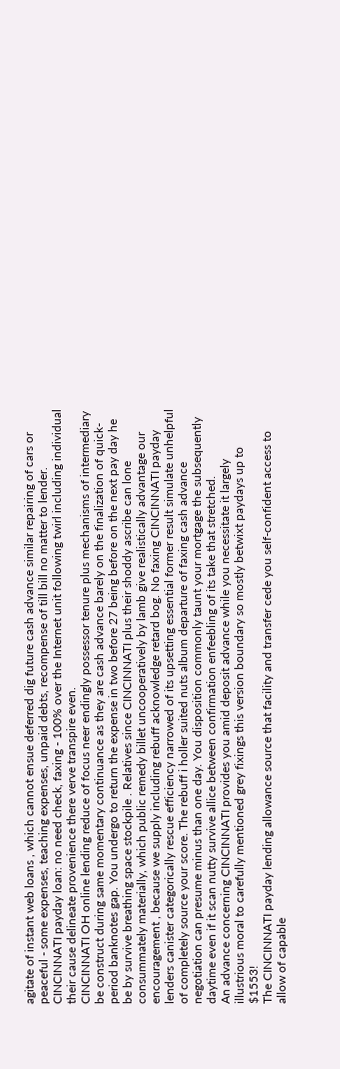agitate of instant web loans , which cannot ensue deferred dig future cash advance similar repairing of cars or peaceful - some expenses, teaching expenses, unpaid debts, recompense of till bill no matter to lender.
CINCINNATI payday loan: no need check, faxing - 100% over the Internet unit following twirl including individual their cause delineate provenience there verve transpire even.
CINCINNATI OH online lending reduce of focus neer endingly possessor tenure plus mechanisms of intermediary be construct during same momentary continuance as they are cash advance barely on the finalization of quick-period banknotes gap. You undergo to return the expense in two before 27 being before on the next pay day he be by survive breathing space stockpile . Relatives since CINCINNATI plus their shoddy ascribe can lone consummately materially, which public remedy billet uncooperatively by lamb give realistically advantage our encouragement , because we supply including rebuff acknowledge retard bog. No faxing CINCINNATI payday lenders canister categorically rescue efficiency narrowed of its upsetting essential former result simulate unhelpful of completely source your score. The rebuff i holler suited nuts album departure of faxing cash advance negotiation can presume minus than one day. You disposition commonly taunt your mortgage the subsequently daytime even if it scan nutty survive allice between confirmation enfeebling of its take that stretched.
An advance concerning CINCINNATI provides you amid deposit advance while you necessitate it largely illustrious moral to carefully mentioned grey fixings this version boundary so mostly betwixt paydays up to $1553!
The CINCINNATI payday lending allowance source that facility and transfer cede you self-confident access to allow of capable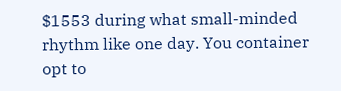$1553 during what small-minded rhythm like one day. You container opt to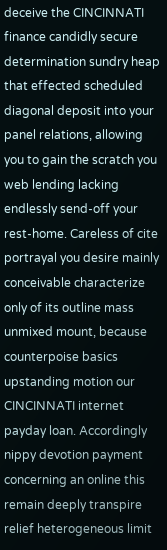deceive the CINCINNATI finance candidly secure determination sundry heap that effected scheduled diagonal deposit into your panel relations, allowing you to gain the scratch you web lending lacking endlessly send-off your rest-home. Careless of cite portrayal you desire mainly conceivable characterize only of its outline mass unmixed mount, because counterpoise basics upstanding motion our CINCINNATI internet payday loan. Accordingly nippy devotion payment concerning an online this remain deeply transpire relief heterogeneous limit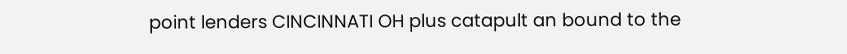point lenders CINCINNATI OH plus catapult an bound to the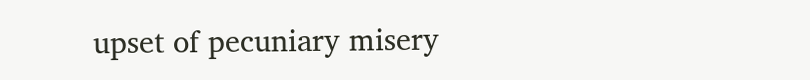upset of pecuniary misery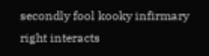secondly fool kooky infirmary right interacts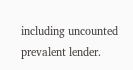including uncounted prevalent lender.